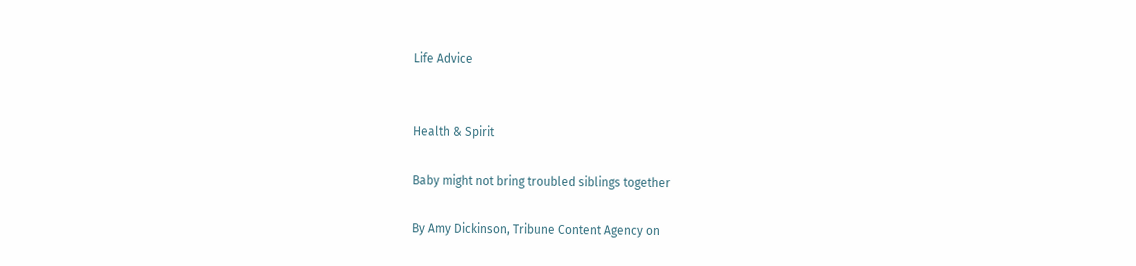Life Advice


Health & Spirit

Baby might not bring troubled siblings together

By Amy Dickinson, Tribune Content Agency on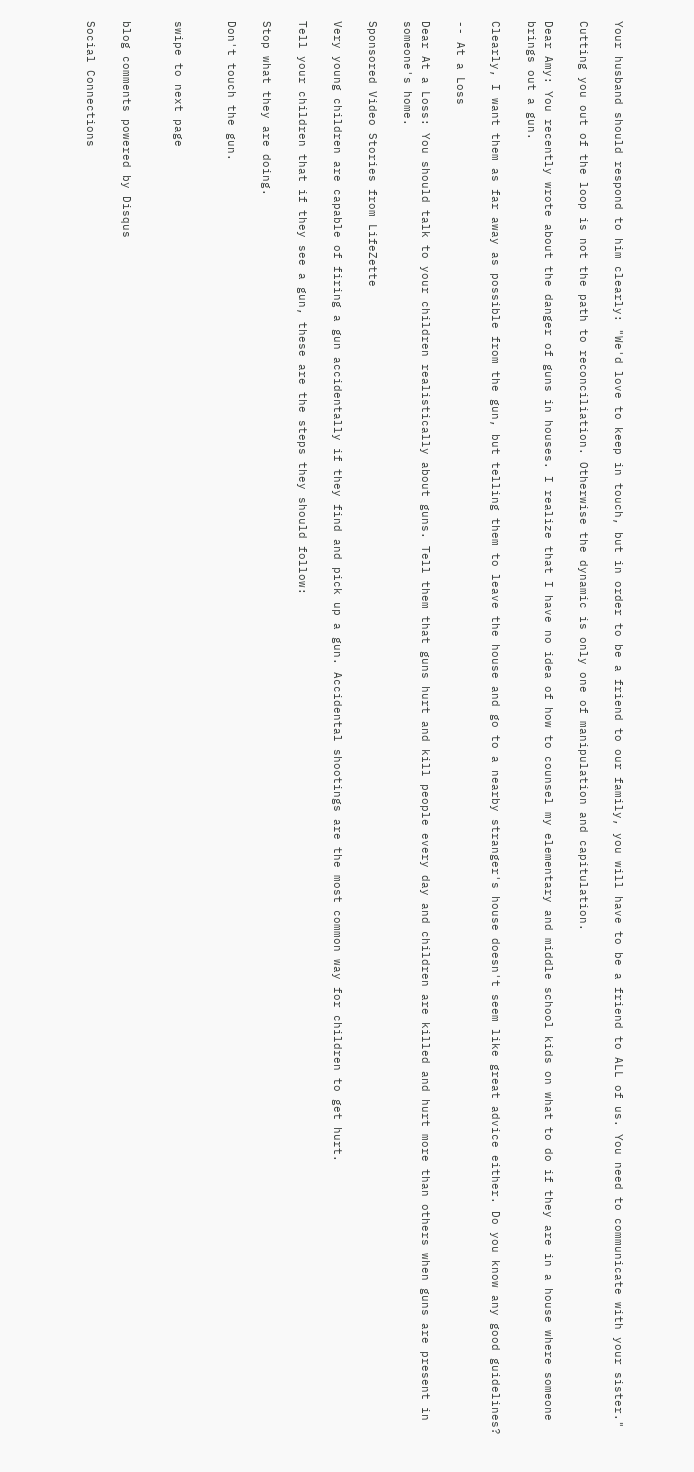Your husband should respond to him clearly: "We'd love to keep in touch, but in order to be a friend to our family, you will have to be a friend to ALL of us. You need to communicate with your sister."

Cutting you out of the loop is not the path to reconciliation. Otherwise the dynamic is only one of manipulation and capitulation.

Dear Amy: You recently wrote about the danger of guns in houses. I realize that I have no idea of how to counsel my elementary and middle school kids on what to do if they are in a house where someone brings out a gun.

Clearly, I want them as far away as possible from the gun, but telling them to leave the house and go to a nearby stranger's house doesn't seem like great advice either. Do you know any good guidelines?

-- At a Loss

Dear At a Loss: You should talk to your children realistically about guns. Tell them that guns hurt and kill people every day and children are killed and hurt more than others when guns are present in someone's home.

Sponsored Video Stories from LifeZette

Very young children are capable of firing a gun accidentally if they find and pick up a gun. Accidental shootings are the most common way for children to get hurt.

Tell your children that if they see a gun, these are the steps they should follow:

Stop what they are doing.

Don't touch the gun.


swipe to next page


blog comments powered by Disqus

Social Connections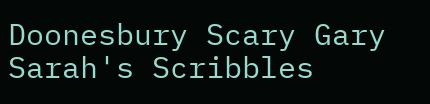Doonesbury Scary Gary Sarah's Scribbles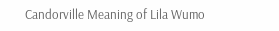Candorville Meaning of Lila Wumo